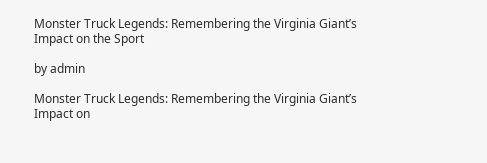Monster Truck Legends: Remembering the Virginia Giant’s Impact on the Sport

by admin

Monster Truck Legends: Remembering the Virginia Giant’s Impact on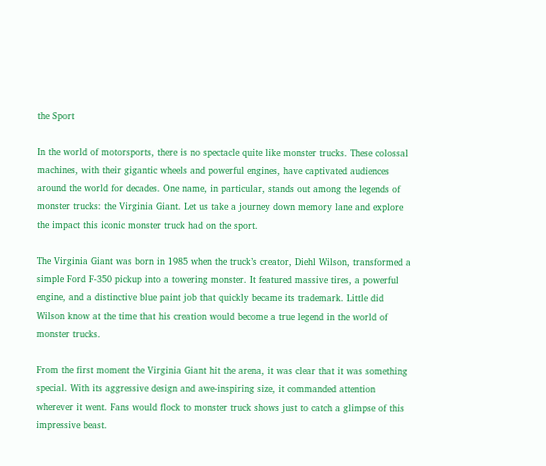the Sport

In the world of motorsports, there is no spectacle quite like monster trucks. These colossal machines, with their gigantic wheels and powerful engines, have captivated audiences around the world for decades. One name, in particular, stands out among the legends of monster trucks: the Virginia Giant. Let us take a journey down memory lane and explore the impact this iconic monster truck had on the sport.

The Virginia Giant was born in 1985 when the truck’s creator, Diehl Wilson, transformed a simple Ford F-350 pickup into a towering monster. It featured massive tires, a powerful engine, and a distinctive blue paint job that quickly became its trademark. Little did Wilson know at the time that his creation would become a true legend in the world of monster trucks.

From the first moment the Virginia Giant hit the arena, it was clear that it was something special. With its aggressive design and awe-inspiring size, it commanded attention wherever it went. Fans would flock to monster truck shows just to catch a glimpse of this impressive beast.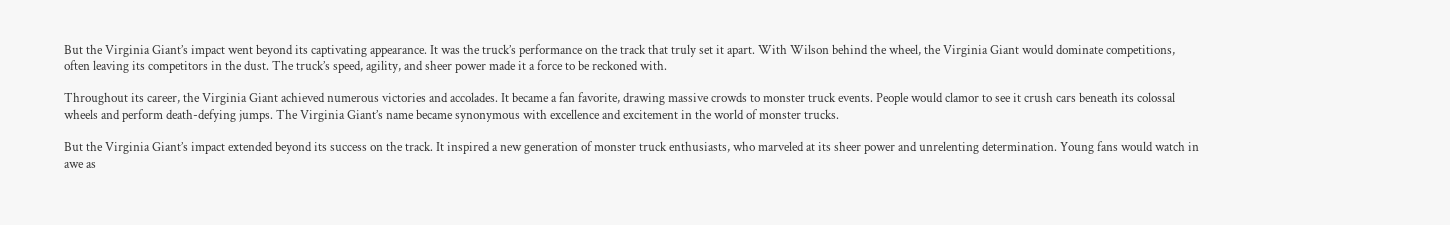But the Virginia Giant’s impact went beyond its captivating appearance. It was the truck’s performance on the track that truly set it apart. With Wilson behind the wheel, the Virginia Giant would dominate competitions, often leaving its competitors in the dust. The truck’s speed, agility, and sheer power made it a force to be reckoned with.

Throughout its career, the Virginia Giant achieved numerous victories and accolades. It became a fan favorite, drawing massive crowds to monster truck events. People would clamor to see it crush cars beneath its colossal wheels and perform death-defying jumps. The Virginia Giant’s name became synonymous with excellence and excitement in the world of monster trucks.

But the Virginia Giant’s impact extended beyond its success on the track. It inspired a new generation of monster truck enthusiasts, who marveled at its sheer power and unrelenting determination. Young fans would watch in awe as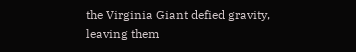the Virginia Giant defied gravity, leaving them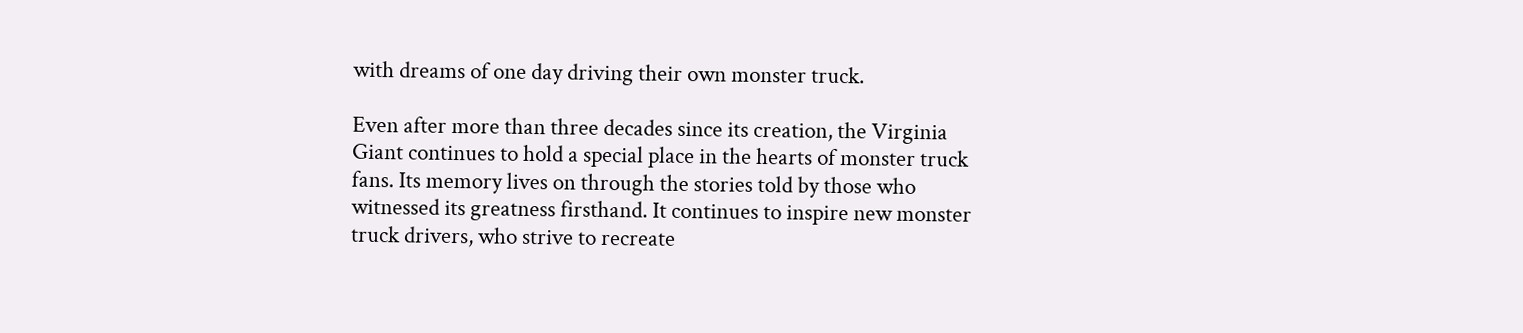with dreams of one day driving their own monster truck.

Even after more than three decades since its creation, the Virginia Giant continues to hold a special place in the hearts of monster truck fans. Its memory lives on through the stories told by those who witnessed its greatness firsthand. It continues to inspire new monster truck drivers, who strive to recreate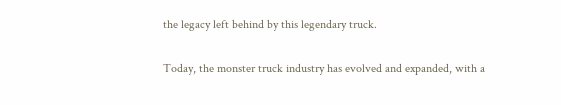the legacy left behind by this legendary truck.

Today, the monster truck industry has evolved and expanded, with a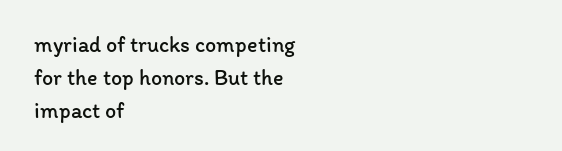myriad of trucks competing for the top honors. But the impact of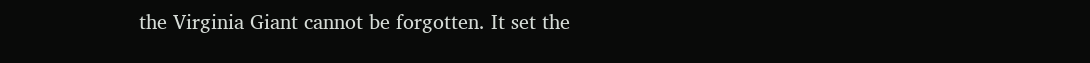the Virginia Giant cannot be forgotten. It set the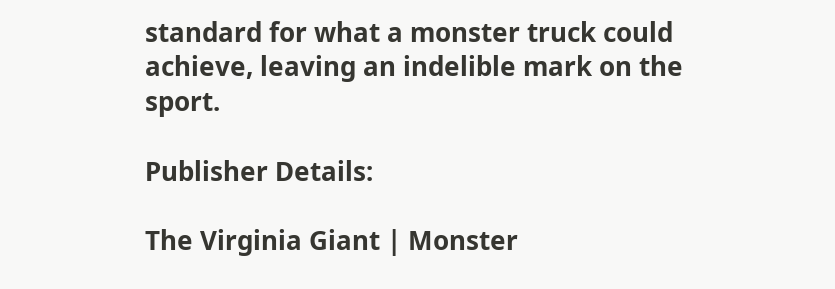standard for what a monster truck could achieve, leaving an indelible mark on the sport.

Publisher Details:

The Virginia Giant | Monster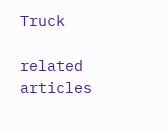Truck

related articles